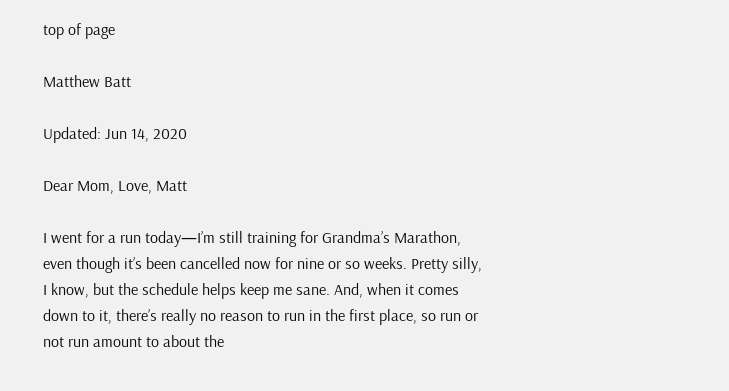top of page

Matthew Batt

Updated: Jun 14, 2020

Dear Mom, Love, Matt

I went for a run today—I’m still training for Grandma’s Marathon, even though it’s been cancelled now for nine or so weeks. Pretty silly, I know, but the schedule helps keep me sane. And, when it comes down to it, there’s really no reason to run in the first place, so run or not run amount to about the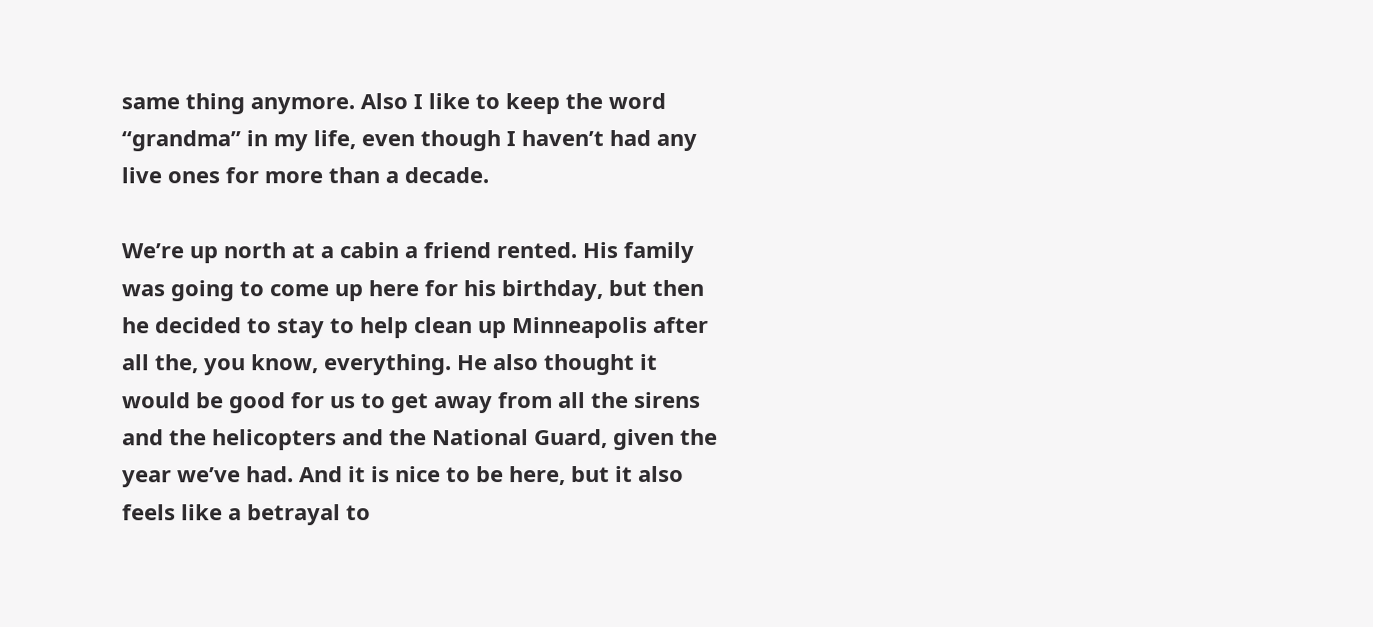same thing anymore. Also I like to keep the word “grandma” in my life, even though I haven’t had any live ones for more than a decade.

We’re up north at a cabin a friend rented. His family was going to come up here for his birthday, but then he decided to stay to help clean up Minneapolis after all the, you know, everything. He also thought it would be good for us to get away from all the sirens and the helicopters and the National Guard, given the year we’ve had. And it is nice to be here, but it also feels like a betrayal to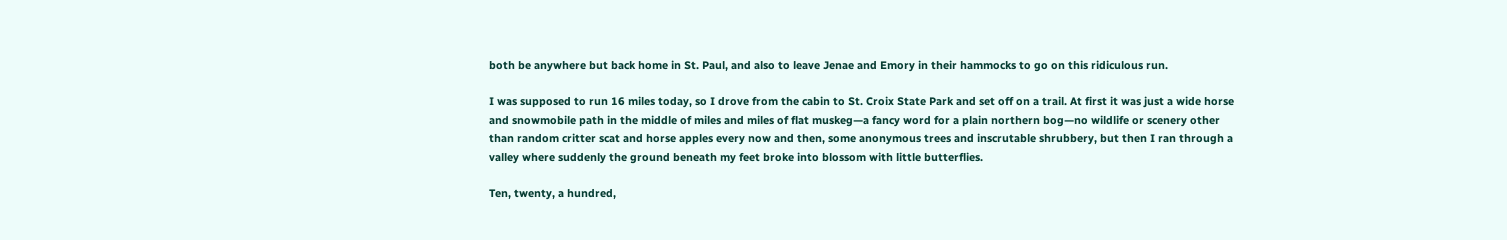both be anywhere but back home in St. Paul, and also to leave Jenae and Emory in their hammocks to go on this ridiculous run.

I was supposed to run 16 miles today, so I drove from the cabin to St. Croix State Park and set off on a trail. At first it was just a wide horse and snowmobile path in the middle of miles and miles of flat muskeg—a fancy word for a plain northern bog—no wildlife or scenery other than random critter scat and horse apples every now and then, some anonymous trees and inscrutable shrubbery, but then I ran through a valley where suddenly the ground beneath my feet broke into blossom with little butterflies.

Ten, twenty, a hundred,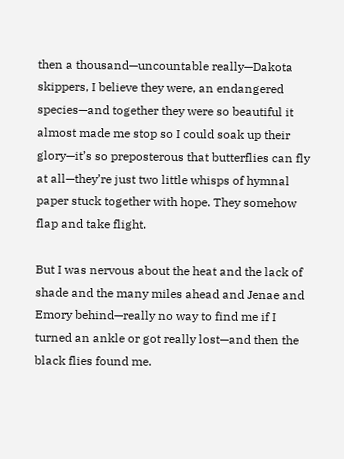then a thousand—uncountable really—Dakota skippers, I believe they were, an endangered species—and together they were so beautiful it almost made me stop so I could soak up their glory—it’s so preposterous that butterflies can fly at all—they’re just two little whisps of hymnal paper stuck together with hope. They somehow flap and take flight.

But I was nervous about the heat and the lack of shade and the many miles ahead and Jenae and Emory behind—really no way to find me if I turned an ankle or got really lost—and then the black flies found me.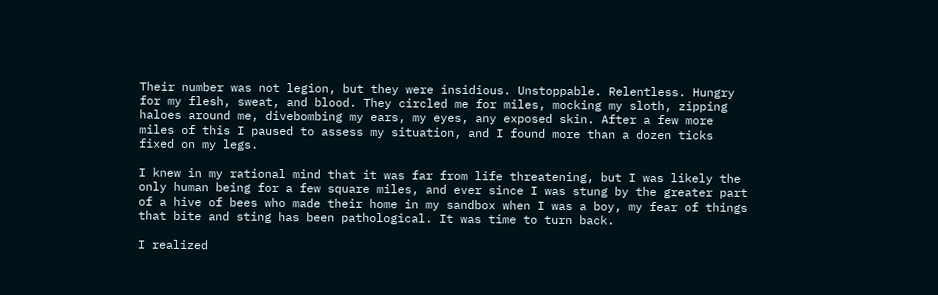Their number was not legion, but they were insidious. Unstoppable. Relentless. Hungry for my flesh, sweat, and blood. They circled me for miles, mocking my sloth, zipping haloes around me, divebombing my ears, my eyes, any exposed skin. After a few more miles of this I paused to assess my situation, and I found more than a dozen ticks fixed on my legs.

I knew in my rational mind that it was far from life threatening, but I was likely the only human being for a few square miles, and ever since I was stung by the greater part of a hive of bees who made their home in my sandbox when I was a boy, my fear of things that bite and sting has been pathological. It was time to turn back.

I realized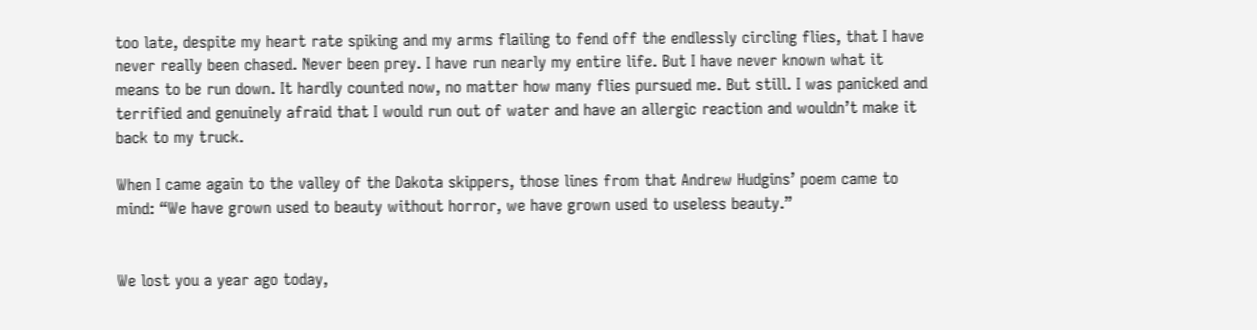too late, despite my heart rate spiking and my arms flailing to fend off the endlessly circling flies, that I have never really been chased. Never been prey. I have run nearly my entire life. But I have never known what it means to be run down. It hardly counted now, no matter how many flies pursued me. But still. I was panicked and terrified and genuinely afraid that I would run out of water and have an allergic reaction and wouldn’t make it back to my truck.

When I came again to the valley of the Dakota skippers, those lines from that Andrew Hudgins’ poem came to mind: “We have grown used to beauty without horror, we have grown used to useless beauty.”


We lost you a year ago today,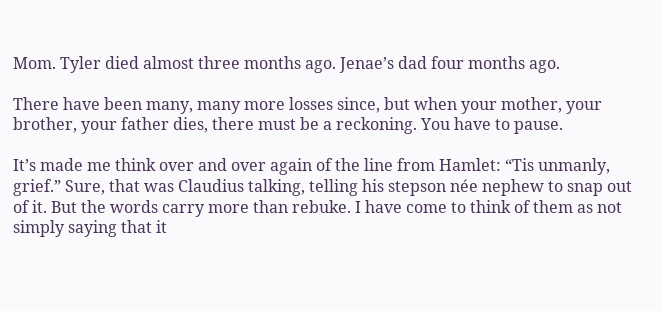Mom. Tyler died almost three months ago. Jenae’s dad four months ago.

There have been many, many more losses since, but when your mother, your brother, your father dies, there must be a reckoning. You have to pause.

It’s made me think over and over again of the line from Hamlet: “Tis unmanly, grief.” Sure, that was Claudius talking, telling his stepson née nephew to snap out of it. But the words carry more than rebuke. I have come to think of them as not simply saying that it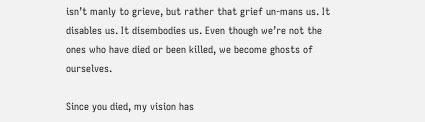isn’t manly to grieve, but rather that grief un-mans us. It disables us. It disembodies us. Even though we’re not the ones who have died or been killed, we become ghosts of ourselves.

Since you died, my vision has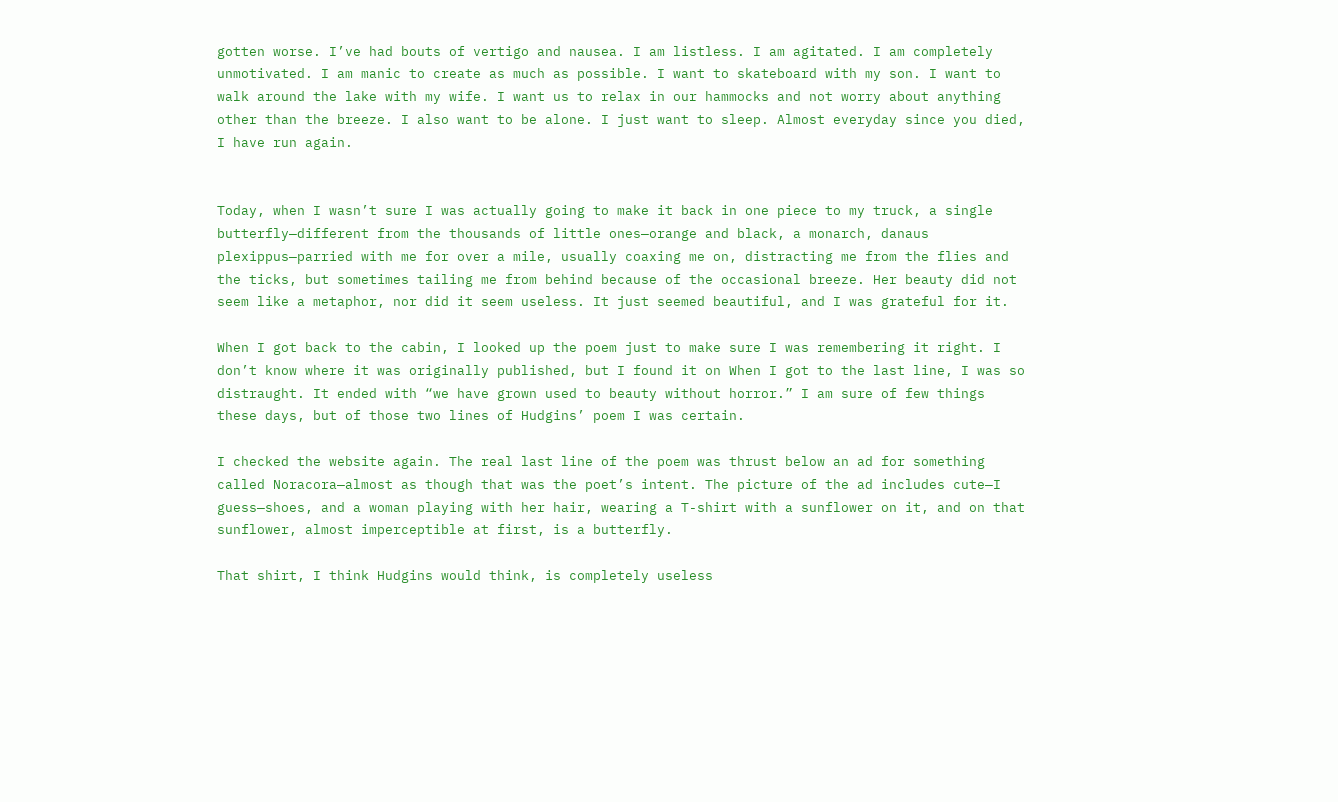gotten worse. I’ve had bouts of vertigo and nausea. I am listless. I am agitated. I am completely unmotivated. I am manic to create as much as possible. I want to skateboard with my son. I want to walk around the lake with my wife. I want us to relax in our hammocks and not worry about anything other than the breeze. I also want to be alone. I just want to sleep. Almost everyday since you died, I have run again.


Today, when I wasn’t sure I was actually going to make it back in one piece to my truck, a single butterfly—different from the thousands of little ones—orange and black, a monarch, danaus plexippus—parried with me for over a mile, usually coaxing me on, distracting me from the flies and the ticks, but sometimes tailing me from behind because of the occasional breeze. Her beauty did not seem like a metaphor, nor did it seem useless. It just seemed beautiful, and I was grateful for it.

When I got back to the cabin, I looked up the poem just to make sure I was remembering it right. I don’t know where it was originally published, but I found it on When I got to the last line, I was so distraught. It ended with “we have grown used to beauty without horror.” I am sure of few things these days, but of those two lines of Hudgins’ poem I was certain.

I checked the website again. The real last line of the poem was thrust below an ad for something called Noracora—almost as though that was the poet’s intent. The picture of the ad includes cute—I guess—shoes, and a woman playing with her hair, wearing a T-shirt with a sunflower on it, and on that sunflower, almost imperceptible at first, is a butterfly.

That shirt, I think Hudgins would think, is completely useless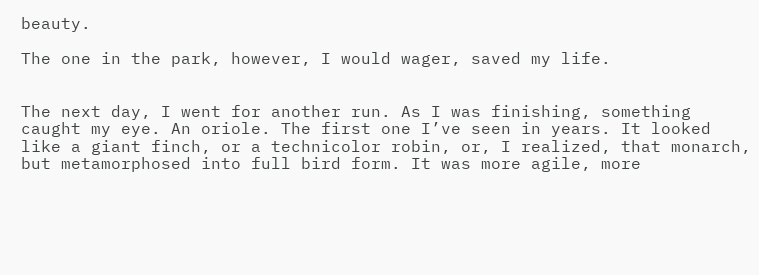beauty.

The one in the park, however, I would wager, saved my life.


The next day, I went for another run. As I was finishing, something caught my eye. An oriole. The first one I’ve seen in years. It looked like a giant finch, or a technicolor robin, or, I realized, that monarch, but metamorphosed into full bird form. It was more agile, more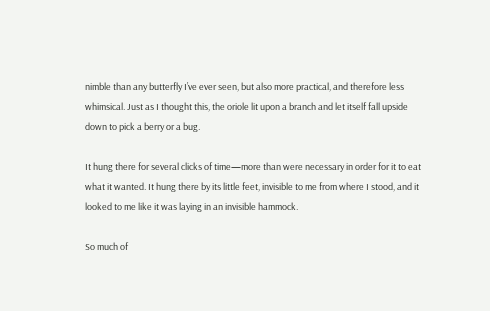nimble than any butterfly I’ve ever seen, but also more practical, and therefore less whimsical. Just as I thought this, the oriole lit upon a branch and let itself fall upside down to pick a berry or a bug.

It hung there for several clicks of time—more than were necessary in order for it to eat what it wanted. It hung there by its little feet, invisible to me from where I stood, and it looked to me like it was laying in an invisible hammock.

So much of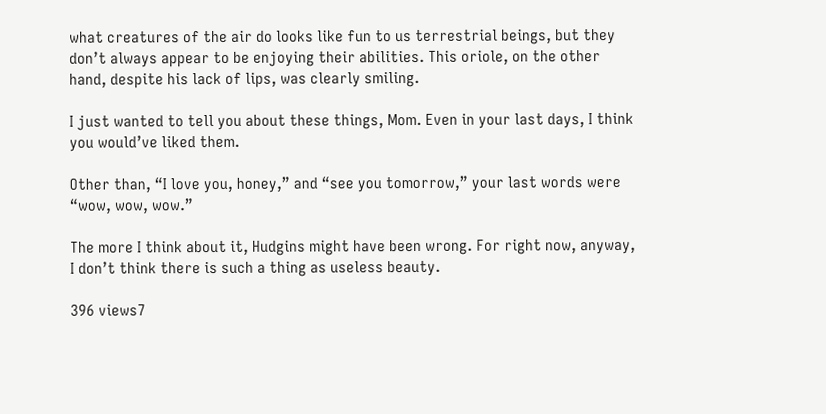what creatures of the air do looks like fun to us terrestrial beings, but they don’t always appear to be enjoying their abilities. This oriole, on the other hand, despite his lack of lips, was clearly smiling.

I just wanted to tell you about these things, Mom. Even in your last days, I think you would’ve liked them.

Other than, “I love you, honey,” and “see you tomorrow,” your last words were “wow, wow, wow.”

The more I think about it, Hudgins might have been wrong. For right now, anyway, I don’t think there is such a thing as useless beauty.

396 views7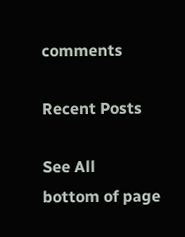comments

Recent Posts

See All
bottom of page